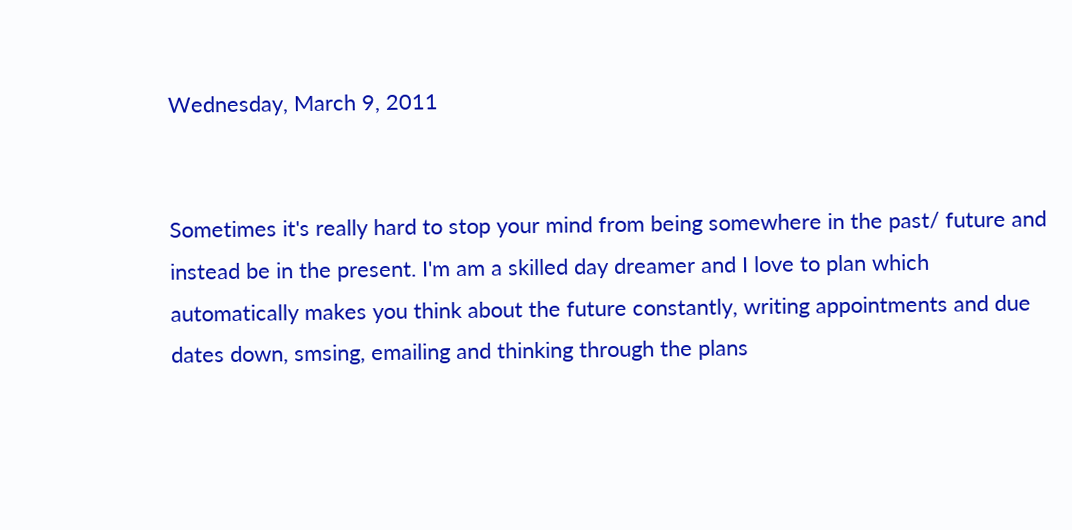Wednesday, March 9, 2011


Sometimes it's really hard to stop your mind from being somewhere in the past/ future and instead be in the present. I'm am a skilled day dreamer and I love to plan which automatically makes you think about the future constantly, writing appointments and due dates down, smsing, emailing and thinking through the plans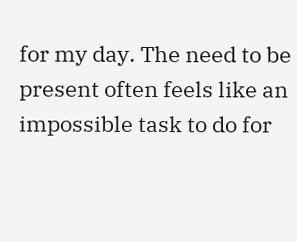for my day. The need to be present often feels like an impossible task to do for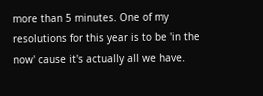more than 5 minutes. One of my resolutions for this year is to be 'in the now' cause it's actually all we have.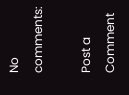No comments:

Post a Comment